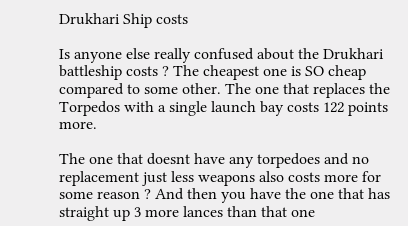Drukhari Ship costs

Is anyone else really confused about the Drukhari battleship costs ? The cheapest one is SO cheap compared to some other. The one that replaces the Torpedos with a single launch bay costs 122 points more.

The one that doesnt have any torpedoes and no replacement just less weapons also costs more for some reason ? And then you have the one that has straight up 3 more lances than that one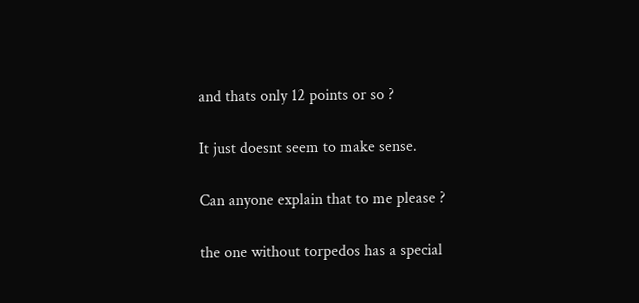and thats only 12 points or so ?

It just doesnt seem to make sense.

Can anyone explain that to me please ?

the one without torpedos has a special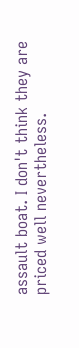assault boat. I don't think they are priced well nevertheless.